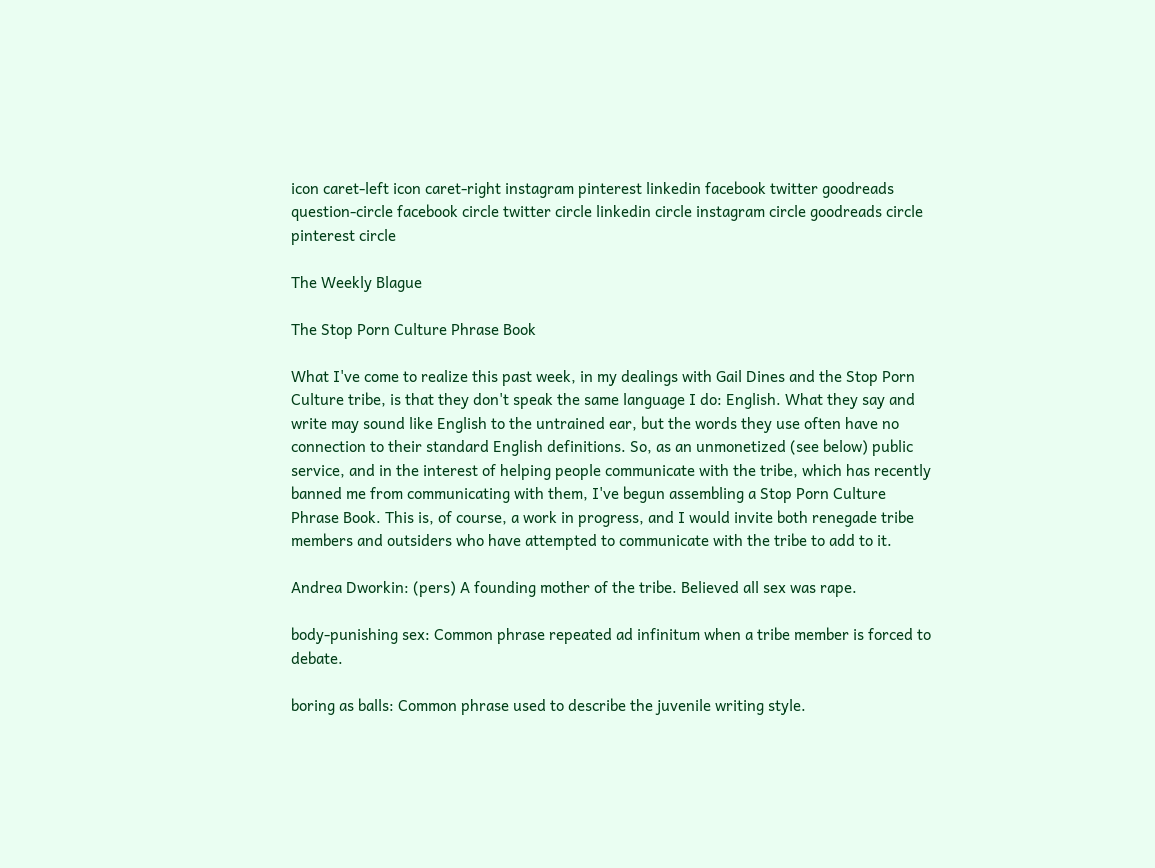icon caret-left icon caret-right instagram pinterest linkedin facebook twitter goodreads question-circle facebook circle twitter circle linkedin circle instagram circle goodreads circle pinterest circle

The Weekly Blague

The Stop Porn Culture Phrase Book

What I've come to realize this past week, in my dealings with Gail Dines and the Stop Porn Culture tribe, is that they don't speak the same language I do: English. What they say and write may sound like English to the untrained ear, but the words they use often have no connection to their standard English definitions. So, as an unmonetized (see below) public service, and in the interest of helping people communicate with the tribe, which has recently banned me from communicating with them, I've begun assembling a Stop Porn Culture Phrase Book. This is, of course, a work in progress, and I would invite both renegade tribe members and outsiders who have attempted to communicate with the tribe to add to it.

Andrea Dworkin: (pers) A founding mother of the tribe. Believed all sex was rape.

body-punishing sex: Common phrase repeated ad infinitum when a tribe member is forced to debate.

boring as balls: Common phrase used to describe the juvenile writing style.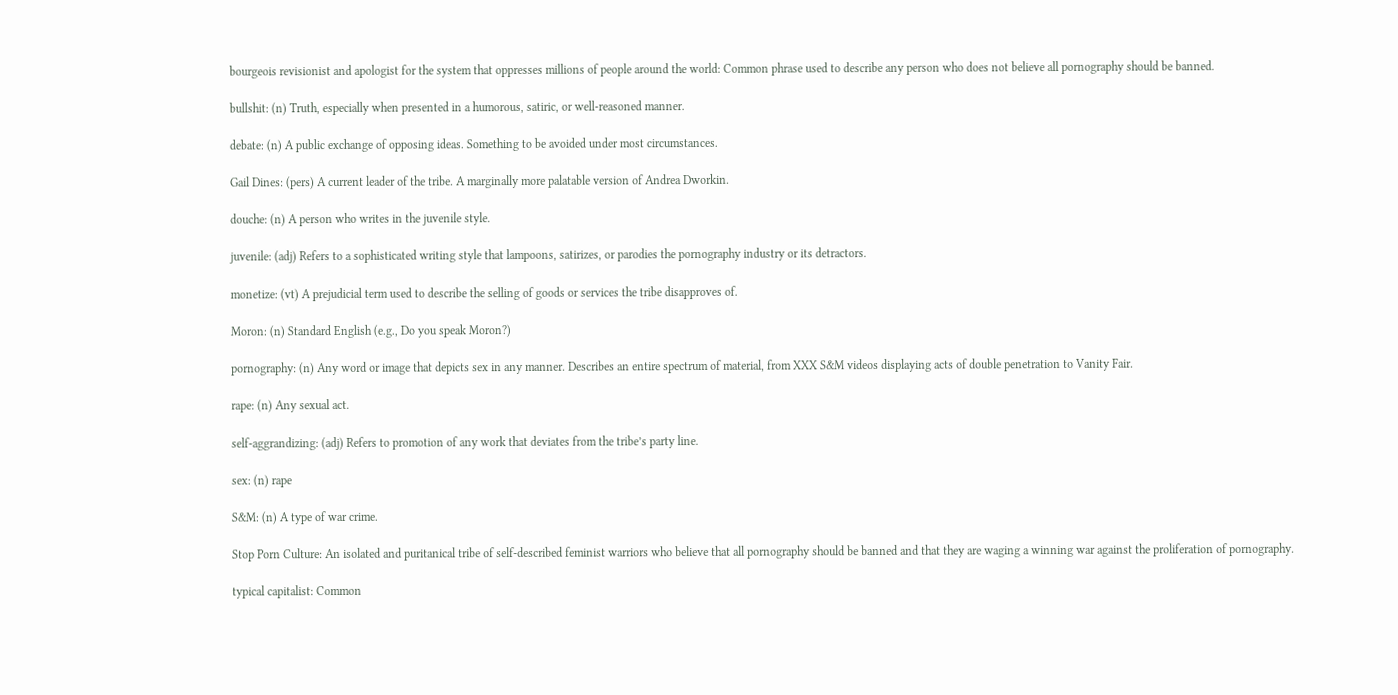bourgeois revisionist and apologist for the system that oppresses millions of people around the world: Common phrase used to describe any person who does not believe all pornography should be banned.

bullshit: (n) Truth, especially when presented in a humorous, satiric, or well-reasoned manner.

debate: (n) A public exchange of opposing ideas. Something to be avoided under most circumstances.

Gail Dines: (pers) A current leader of the tribe. A marginally more palatable version of Andrea Dworkin.

douche: (n) A person who writes in the juvenile style.

juvenile: (adj) Refers to a sophisticated writing style that lampoons, satirizes, or parodies the pornography industry or its detractors.

monetize: (vt) A prejudicial term used to describe the selling of goods or services the tribe disapproves of.

Moron: (n) Standard English (e.g., Do you speak Moron?)

pornography: (n) Any word or image that depicts sex in any manner. Describes an entire spectrum of material, from XXX S&M videos displaying acts of double penetration to Vanity Fair.

rape: (n) Any sexual act.

self-aggrandizing: (adj) Refers to promotion of any work that deviates from the tribe’s party line.

sex: (n) rape

S&M: (n) A type of war crime.

Stop Porn Culture: An isolated and puritanical tribe of self-described feminist warriors who believe that all pornography should be banned and that they are waging a winning war against the proliferation of pornography.

typical capitalist: Common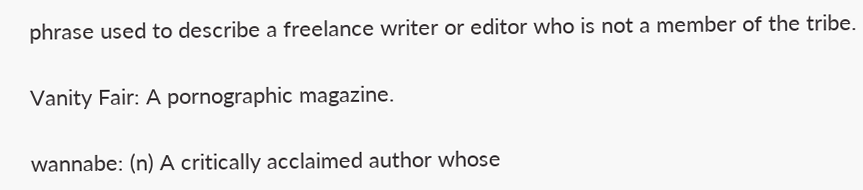phrase used to describe a freelance writer or editor who is not a member of the tribe.

Vanity Fair: A pornographic magazine.

wannabe: (n) A critically acclaimed author whose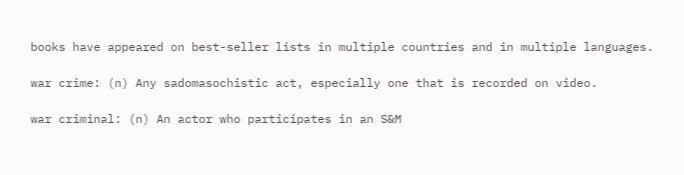books have appeared on best-seller lists in multiple countries and in multiple languages.

war crime: (n) Any sadomasochistic act, especially one that is recorded on video.

war criminal: (n) An actor who participates in an S&M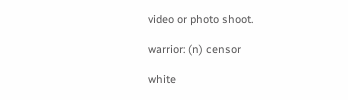video or photo shoot.

warrior: (n) censor

white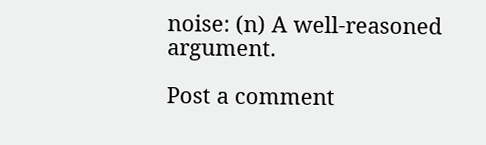noise: (n) A well-reasoned argument.

Post a comment